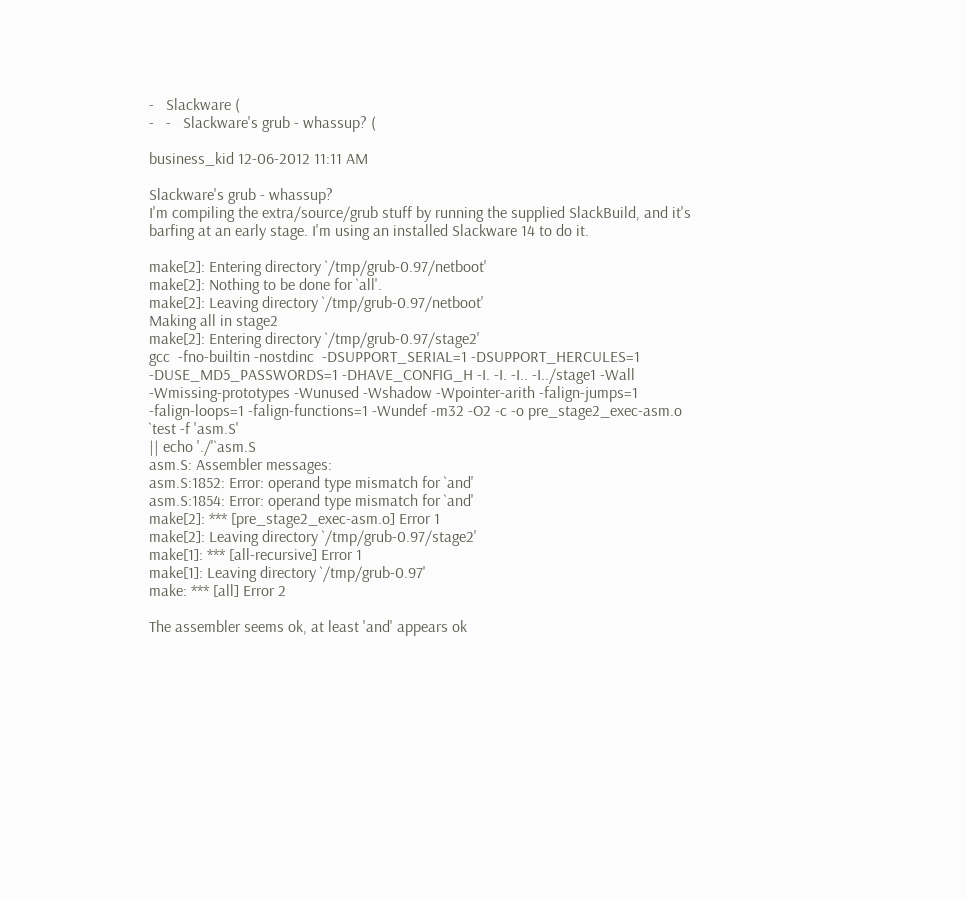-   Slackware (
-   -   Slackware's grub - whassup? (

business_kid 12-06-2012 11:11 AM

Slackware's grub - whassup?
I'm compiling the extra/source/grub stuff by running the supplied SlackBuild, and it's barfing at an early stage. I'm using an installed Slackware 14 to do it.

make[2]: Entering directory `/tmp/grub-0.97/netboot'
make[2]: Nothing to be done for `all'.
make[2]: Leaving directory `/tmp/grub-0.97/netboot'
Making all in stage2
make[2]: Entering directory `/tmp/grub-0.97/stage2'
gcc  -fno-builtin -nostdinc  -DSUPPORT_SERIAL=1 -DSUPPORT_HERCULES=1
-DUSE_MD5_PASSWORDS=1 -DHAVE_CONFIG_H -I. -I. -I.. -I../stage1 -Wall
-Wmissing-prototypes -Wunused -Wshadow -Wpointer-arith -falign-jumps=1
-falign-loops=1 -falign-functions=1 -Wundef -m32 -O2 -c -o pre_stage2_exec-asm.o
`test -f 'asm.S'
|| echo './'`asm.S
asm.S: Assembler messages:
asm.S:1852: Error: operand type mismatch for `and'
asm.S:1854: Error: operand type mismatch for `and'
make[2]: *** [pre_stage2_exec-asm.o] Error 1
make[2]: Leaving directory `/tmp/grub-0.97/stage2'
make[1]: *** [all-recursive] Error 1
make[1]: Leaving directory `/tmp/grub-0.97'
make: *** [all] Error 2

The assembler seems ok, at least 'and' appears ok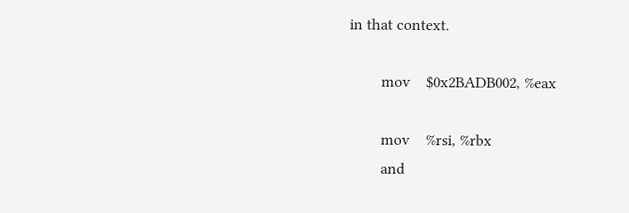in that context.

        mov    $0x2BADB002, %eax

        mov    %rsi, %rbx
        and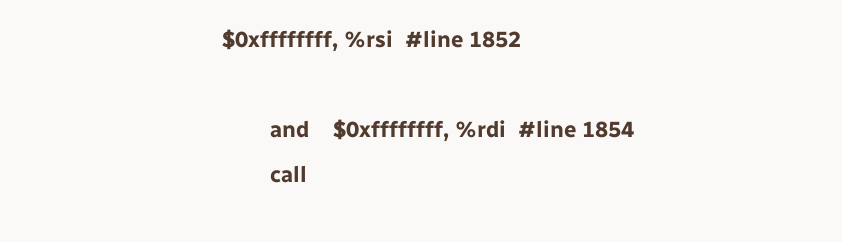$0xffffffff, %rsi  #line 1852

        and    $0xffffffff, %rdi  #line 1854
        call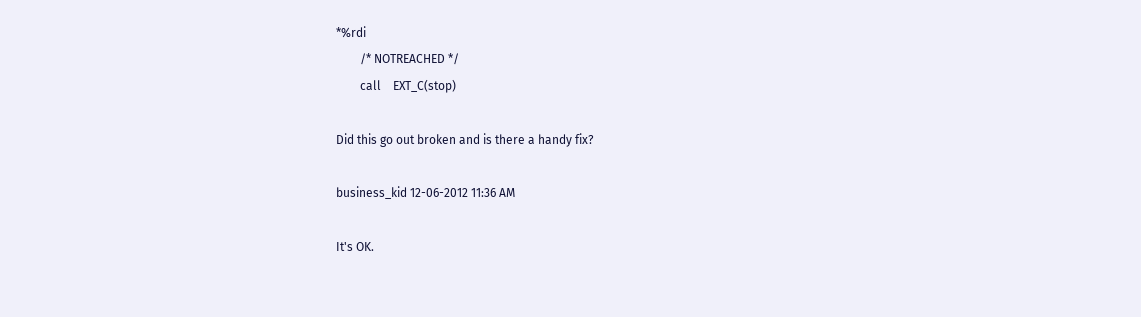*%rdi
        /* NOTREACHED */
        call    EXT_C(stop)

Did this go out broken and is there a handy fix?

business_kid 12-06-2012 11:36 AM

It's OK.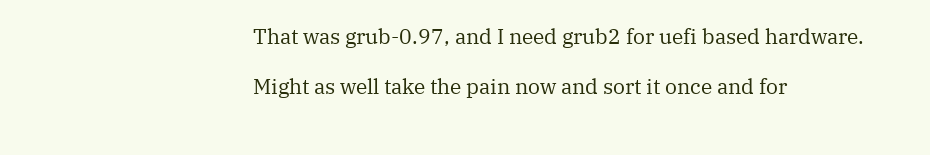That was grub-0.97, and I need grub2 for uefi based hardware.

Might as well take the pain now and sort it once and for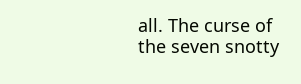all. The curse of the seven snotty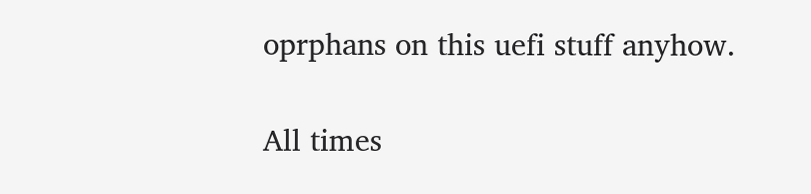oprphans on this uefi stuff anyhow.

All times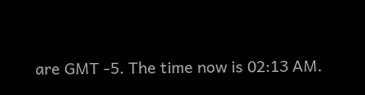are GMT -5. The time now is 02:13 AM.